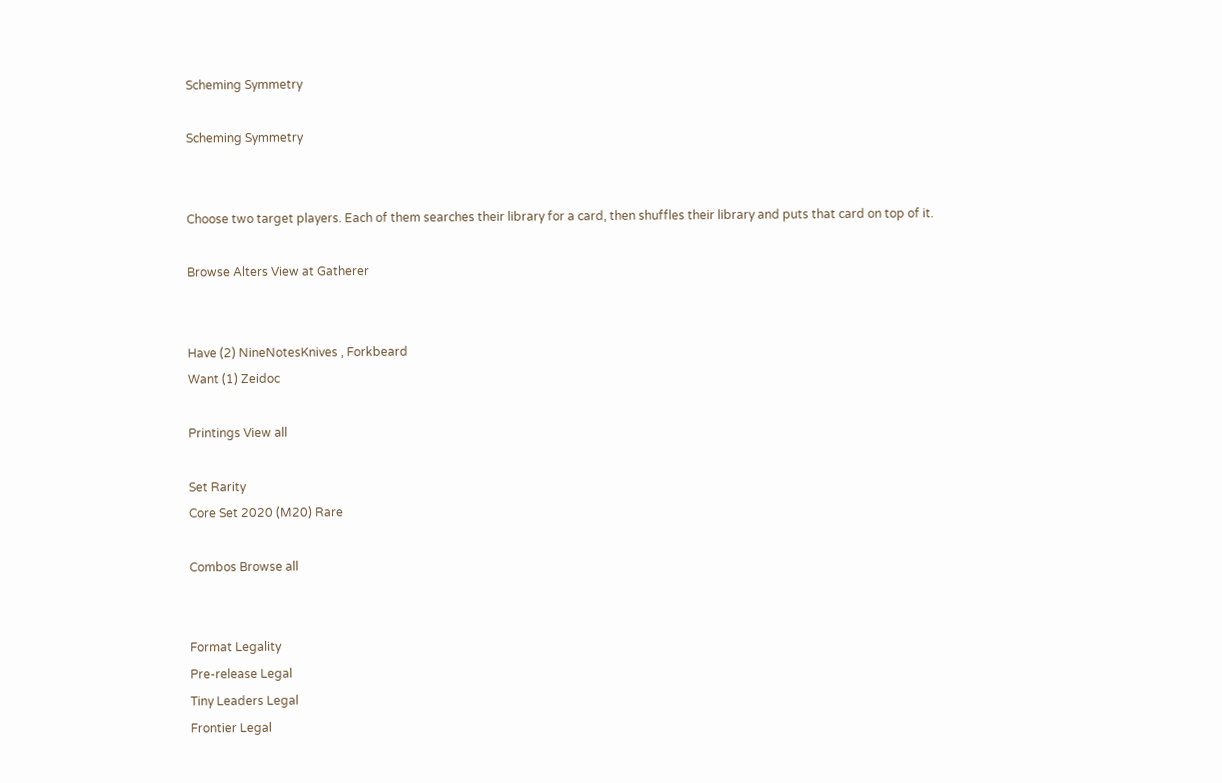Scheming Symmetry

Scheming Symmetry


Choose two target players. Each of them searches their library for a card, then shuffles their library and puts that card on top of it.

Browse Alters View at Gatherer


Have (2) NineNotesKnives , Forkbeard
Want (1) Zeidoc

Printings View all

Set Rarity
Core Set 2020 (M20) Rare

Combos Browse all


Format Legality
Pre-release Legal
Tiny Leaders Legal
Frontier Legal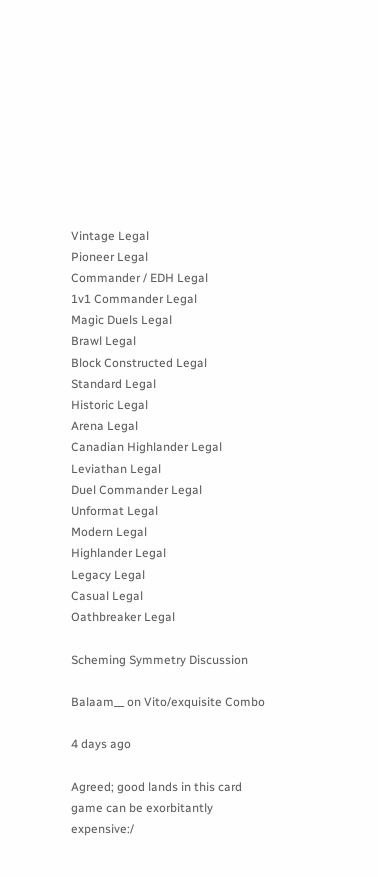Vintage Legal
Pioneer Legal
Commander / EDH Legal
1v1 Commander Legal
Magic Duels Legal
Brawl Legal
Block Constructed Legal
Standard Legal
Historic Legal
Arena Legal
Canadian Highlander Legal
Leviathan Legal
Duel Commander Legal
Unformat Legal
Modern Legal
Highlander Legal
Legacy Legal
Casual Legal
Oathbreaker Legal

Scheming Symmetry Discussion

Balaam__ on Vito/exquisite Combo

4 days ago

Agreed; good lands in this card game can be exorbitantly expensive:/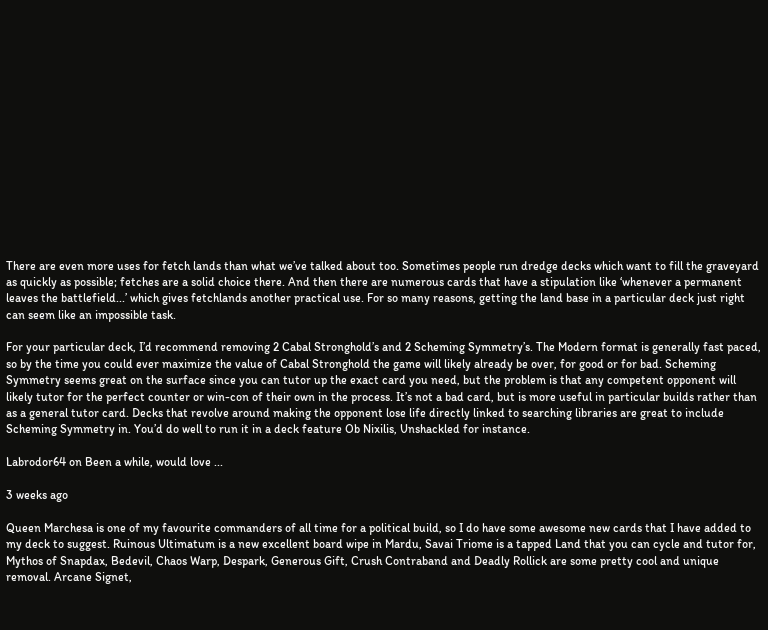There are even more uses for fetch lands than what we’ve talked about too. Sometimes people run dredge decks which want to fill the graveyard as quickly as possible; fetches are a solid choice there. And then there are numerous cards that have a stipulation like ‘whenever a permanent leaves the battlefield...’ which gives fetchlands another practical use. For so many reasons, getting the land base in a particular deck just right can seem like an impossible task.

For your particular deck, I’d recommend removing 2 Cabal Stronghold’s and 2 Scheming Symmetry’s. The Modern format is generally fast paced, so by the time you could ever maximize the value of Cabal Stronghold the game will likely already be over, for good or for bad. Scheming Symmetry seems great on the surface since you can tutor up the exact card you need, but the problem is that any competent opponent will likely tutor for the perfect counter or win-con of their own in the process. It’s not a bad card, but is more useful in particular builds rather than as a general tutor card. Decks that revolve around making the opponent lose life directly linked to searching libraries are great to include Scheming Symmetry in. You’d do well to run it in a deck feature Ob Nixilis, Unshackled for instance.

Labrodor64 on Been a while, would love ...

3 weeks ago

Queen Marchesa is one of my favourite commanders of all time for a political build, so I do have some awesome new cards that I have added to my deck to suggest. Ruinous Ultimatum is a new excellent board wipe in Mardu, Savai Triome is a tapped Land that you can cycle and tutor for, Mythos of Snapdax, Bedevil, Chaos Warp, Despark, Generous Gift, Crush Contraband and Deadly Rollick are some pretty cool and unique removal. Arcane Signet,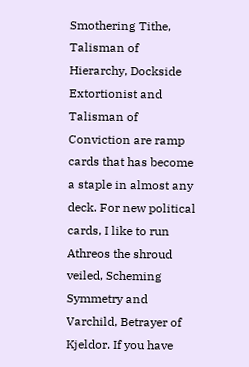Smothering Tithe, Talisman of Hierarchy, Dockside Extortionist and Talisman of Conviction are ramp cards that has become a staple in almost any deck. For new political cards, I like to run Athreos the shroud veiled, Scheming Symmetry and Varchild, Betrayer of Kjeldor. If you have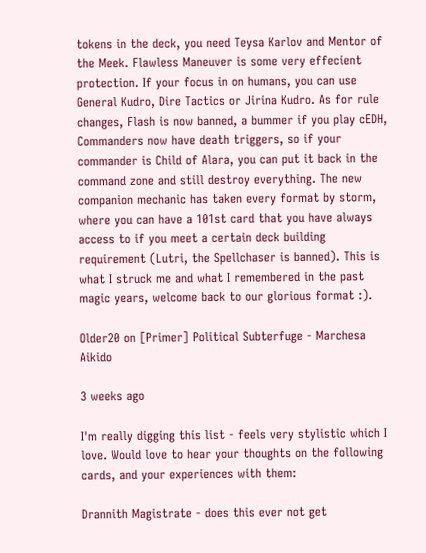tokens in the deck, you need Teysa Karlov and Mentor of the Meek. Flawless Maneuver is some very effecient protection. If your focus in on humans, you can use General Kudro, Dire Tactics or Jirina Kudro. As for rule changes, Flash is now banned, a bummer if you play cEDH, Commanders now have death triggers, so if your commander is Child of Alara, you can put it back in the command zone and still destroy everything. The new companion mechanic has taken every format by storm, where you can have a 101st card that you have always access to if you meet a certain deck building requirement (Lutri, the Spellchaser is banned). This is what I struck me and what I remembered in the past magic years, welcome back to our glorious format :).

Older20 on [Primer] Political Subterfuge - Marchesa Aikido

3 weeks ago

I'm really digging this list - feels very stylistic which I love. Would love to hear your thoughts on the following cards, and your experiences with them:

Drannith Magistrate - does this ever not get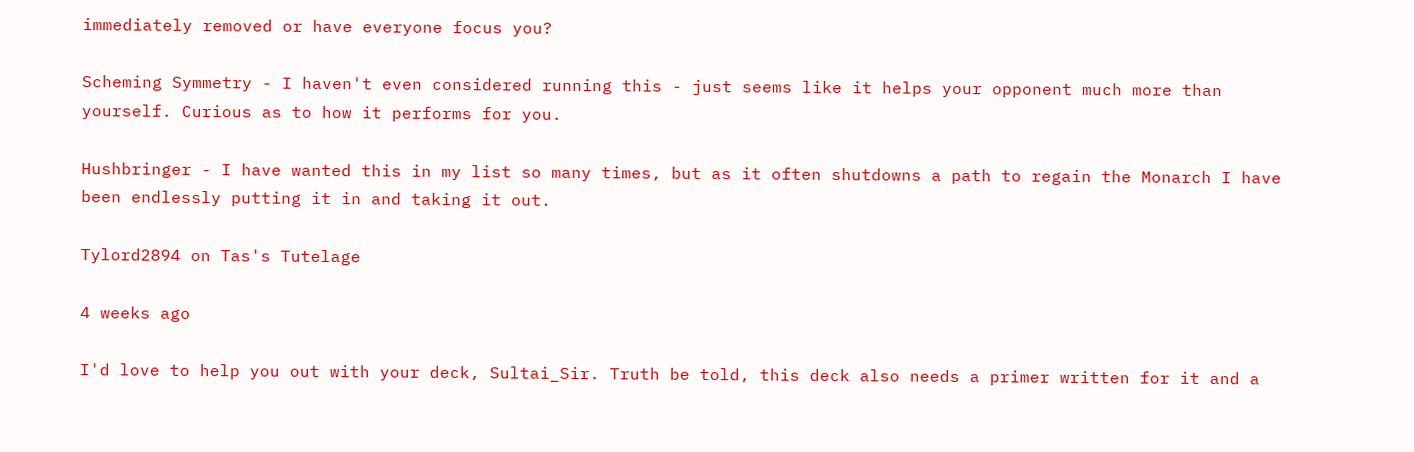immediately removed or have everyone focus you?

Scheming Symmetry - I haven't even considered running this - just seems like it helps your opponent much more than yourself. Curious as to how it performs for you.

Hushbringer - I have wanted this in my list so many times, but as it often shutdowns a path to regain the Monarch I have been endlessly putting it in and taking it out.

Tylord2894 on Tas's Tutelage

4 weeks ago

I'd love to help you out with your deck, Sultai_Sir. Truth be told, this deck also needs a primer written for it and a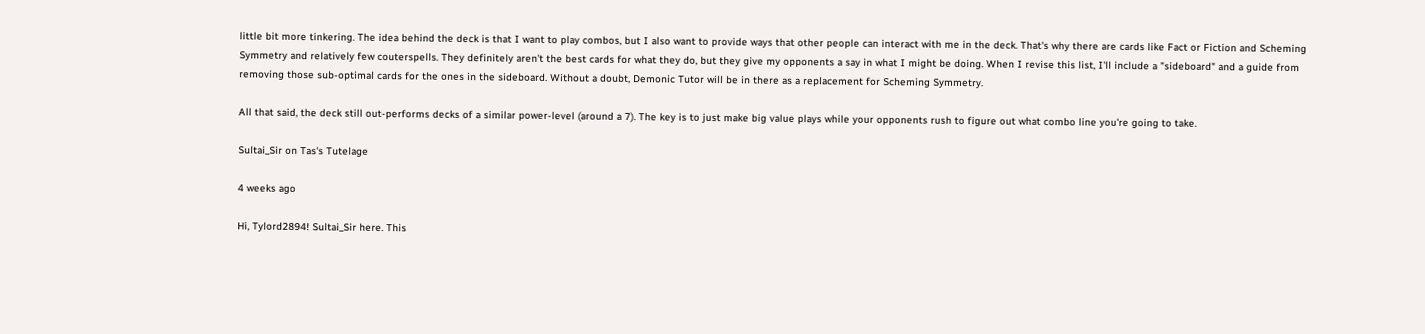little bit more tinkering. The idea behind the deck is that I want to play combos, but I also want to provide ways that other people can interact with me in the deck. That's why there are cards like Fact or Fiction and Scheming Symmetry and relatively few couterspells. They definitely aren't the best cards for what they do, but they give my opponents a say in what I might be doing. When I revise this list, I'll include a "sideboard" and a guide from removing those sub-optimal cards for the ones in the sideboard. Without a doubt, Demonic Tutor will be in there as a replacement for Scheming Symmetry.

All that said, the deck still out-performs decks of a similar power-level (around a 7). The key is to just make big value plays while your opponents rush to figure out what combo line you're going to take.

Sultai_Sir on Tas's Tutelage

4 weeks ago

Hi, Tylord2894! Sultai_Sir here. This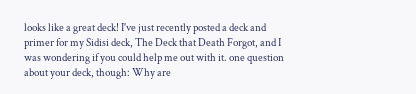looks like a great deck! I've just recently posted a deck and primer for my Sidisi deck, The Deck that Death Forgot, and I was wondering if you could help me out with it. one question about your deck, though: Why are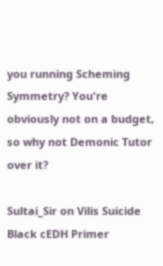you running Scheming Symmetry? You're obviously not on a budget, so why not Demonic Tutor over it?

Sultai_Sir on Vilis Suicide Black cEDH Primer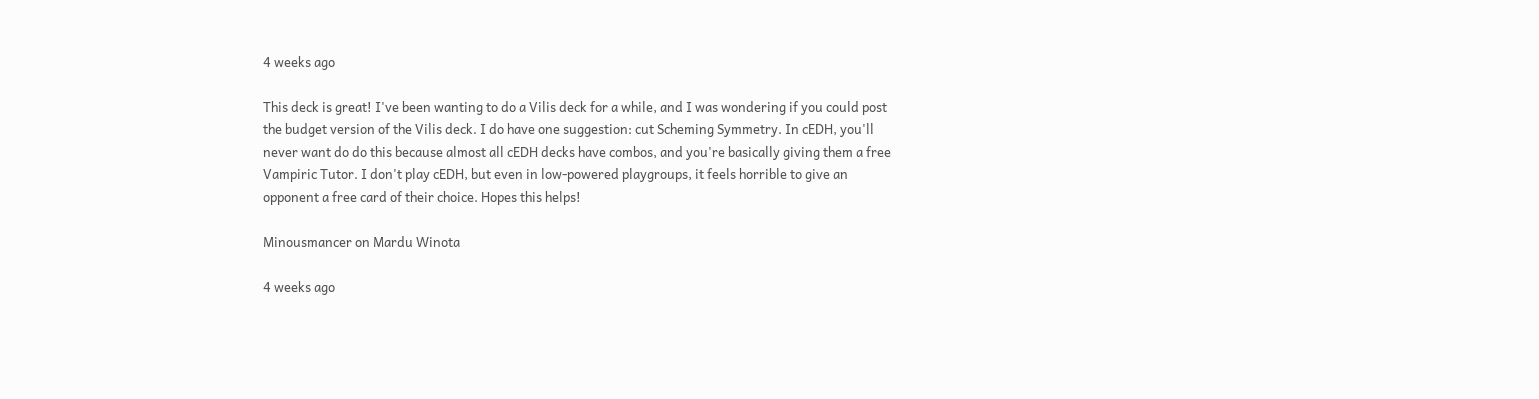4 weeks ago

This deck is great! I've been wanting to do a Vilis deck for a while, and I was wondering if you could post the budget version of the Vilis deck. I do have one suggestion: cut Scheming Symmetry. In cEDH, you'll never want do do this because almost all cEDH decks have combos, and you're basically giving them a free Vampiric Tutor. I don't play cEDH, but even in low-powered playgroups, it feels horrible to give an opponent a free card of their choice. Hopes this helps!

Minousmancer on Mardu Winota

4 weeks ago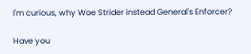I'm curious, why Woe Strider instead General's Enforcer?

Have you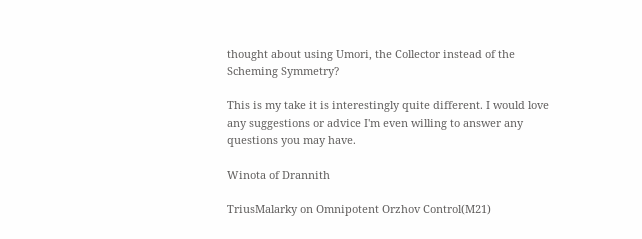thought about using Umori, the Collector instead of the Scheming Symmetry?

This is my take it is interestingly quite different. I would love any suggestions or advice I'm even willing to answer any questions you may have.

Winota of Drannith

TriusMalarky on Omnipotent Orzhov Control(M21)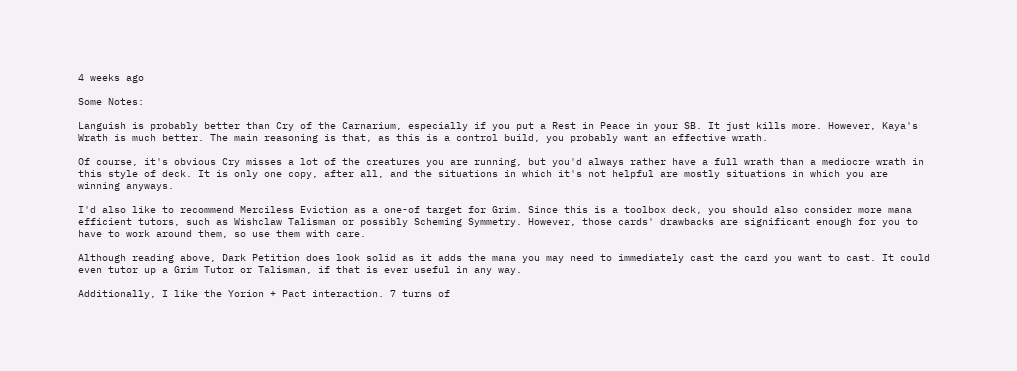4 weeks ago

Some Notes:

Languish is probably better than Cry of the Carnarium, especially if you put a Rest in Peace in your SB. It just kills more. However, Kaya's Wrath is much better. The main reasoning is that, as this is a control build, you probably want an effective wrath.

Of course, it's obvious Cry misses a lot of the creatures you are running, but you'd always rather have a full wrath than a mediocre wrath in this style of deck. It is only one copy, after all, and the situations in which it's not helpful are mostly situations in which you are winning anyways.

I'd also like to recommend Merciless Eviction as a one-of target for Grim. Since this is a toolbox deck, you should also consider more mana efficient tutors, such as Wishclaw Talisman or possibly Scheming Symmetry. However, those cards' drawbacks are significant enough for you to have to work around them, so use them with care.

Although reading above, Dark Petition does look solid as it adds the mana you may need to immediately cast the card you want to cast. It could even tutor up a Grim Tutor or Talisman, if that is ever useful in any way.

Additionally, I like the Yorion + Pact interaction. 7 turns of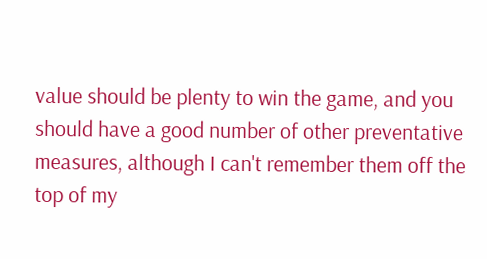value should be plenty to win the game, and you should have a good number of other preventative measures, although I can't remember them off the top of my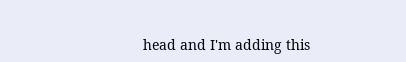head and I'm adding this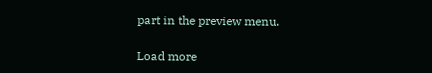part in the preview menu.

Load more